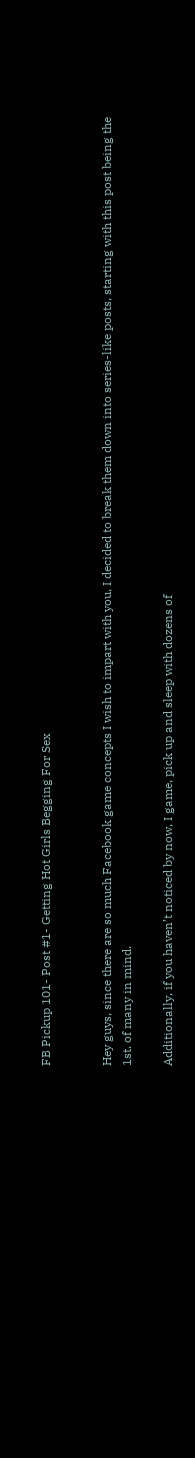FB Pickup 101- Post #1- Getting Hot Girls Begging For Sex


Hey guys, since there are so much Facebook game concepts I wish to impart with you, I decided to break them down into series-like posts, starting with this post being the 1st. of many in mind.

Additionally, if you haven’t noticed by now, I game, pick up and sleep with dozens of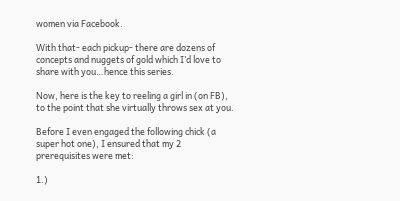women via Facebook.

With that- each pickup- there are dozens of concepts and nuggets of gold which I’d love to share with you…hence this series.

Now, here is the key to reeling a girl in (on FB), to the point that she virtually throws sex at you.

Before I even engaged the following chick (a super hot one), I ensured that my 2 prerequisites were met:

1.)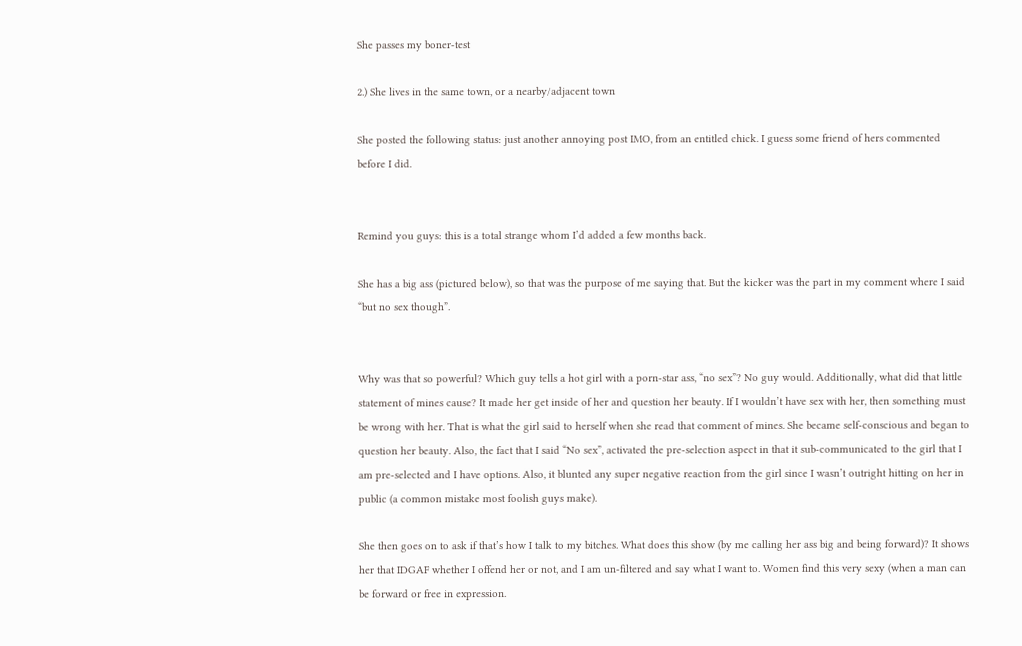She passes my boner-test

2.) She lives in the same town, or a nearby/adjacent town

She posted the following status: just another annoying post IMO, from an entitled chick. I guess some friend of hers commented before I did.


Remind you guys: this is a total strange whom I’d added a few months back.

She has a big ass (pictured below), so that was the purpose of me saying that. But the kicker was the part in my comment where I said “but no sex though”.


Why was that so powerful? Which guy tells a hot girl with a porn-star ass, “no sex”? No guy would. Additionally, what did that little statement of mines cause? It made her get inside of her and question her beauty. If I wouldn’t have sex with her, then something must be wrong with her. That is what the girl said to herself when she read that comment of mines. She became self-conscious and began to question her beauty. Also, the fact that I said “No sex”, activated the pre-selection aspect in that it sub-communicated to the girl that I am pre-selected and I have options. Also, it blunted any super negative reaction from the girl since I wasn’t outright hitting on her in public (a common mistake most foolish guys make).

She then goes on to ask if that’s how I talk to my bitches. What does this show (by me calling her ass big and being forward)? It shows her that IDGAF whether I offend her or not, and I am un-filtered and say what I want to. Women find this very sexy (when a man can be forward or free in expression.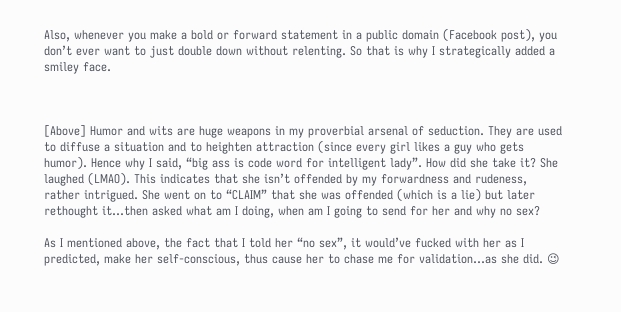Also, whenever you make a bold or forward statement in a public domain (Facebook post), you don’t ever want to just double down without relenting. So that is why I strategically added a smiley face.



[Above] Humor and wits are huge weapons in my proverbial arsenal of seduction. They are used to diffuse a situation and to heighten attraction (since every girl likes a guy who gets humor). Hence why I said, “big ass is code word for intelligent lady”. How did she take it? She laughed (LMAO). This indicates that she isn’t offended by my forwardness and rudeness, rather intrigued. She went on to “CLAIM” that she was offended (which is a lie) but later rethought it…then asked what am I doing, when am I going to send for her and why no sex?

As I mentioned above, the fact that I told her “no sex”, it would’ve fucked with her as I predicted, make her self-conscious, thus cause her to chase me for validation…as she did. 😉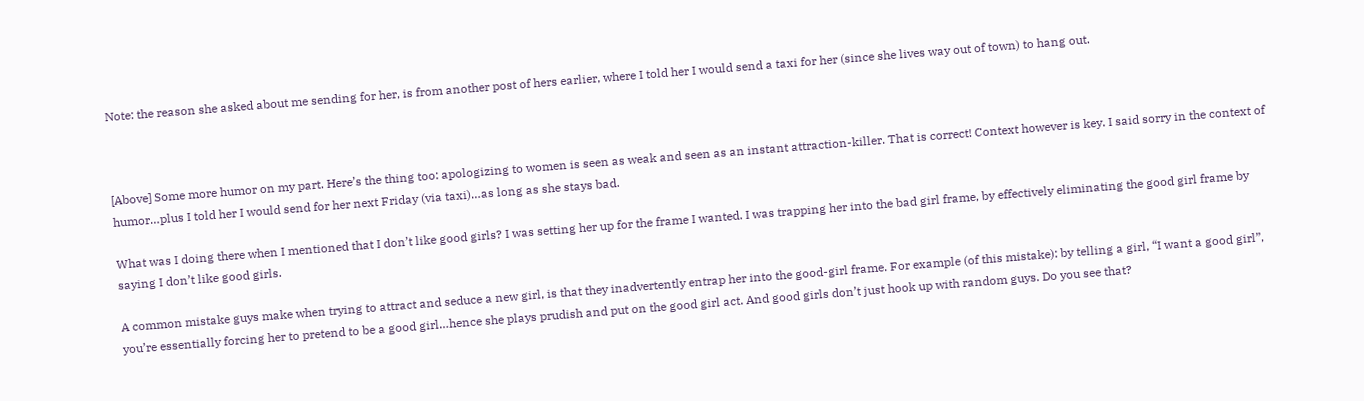Note: the reason she asked about me sending for her, is from another post of hers earlier, where I told her I would send a taxi for her (since she lives way out of town) to hang out.



[Above] Some more humor on my part. Here’s the thing too: apologizing to women is seen as weak and seen as an instant attraction-killer. That is correct! Context however is key. I said sorry in the context of humor…plus I told her I would send for her next Friday (via taxi)…as long as she stays bad.

What was I doing there when I mentioned that I don’t like good girls? I was setting her up for the frame I wanted. I was trapping her into the bad girl frame, by effectively eliminating the good girl frame by saying I don’t like good girls.

A common mistake guys make when trying to attract and seduce a new girl, is that they inadvertently entrap her into the good-girl frame. For example (of this mistake): by telling a girl, “I want a good girl”, you’re essentially forcing her to pretend to be a good girl…hence she plays prudish and put on the good girl act. And good girls don’t just hook up with random guys. Do you see that?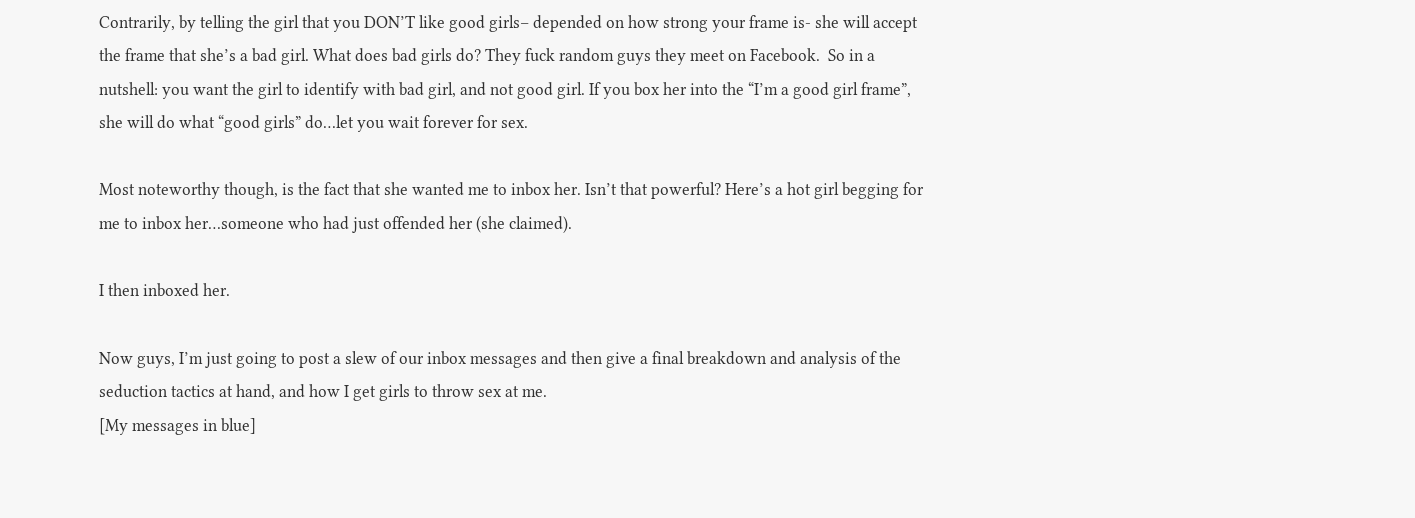Contrarily, by telling the girl that you DON’T like good girls– depended on how strong your frame is- she will accept the frame that she’s a bad girl. What does bad girls do? They fuck random guys they meet on Facebook.  So in a nutshell: you want the girl to identify with bad girl, and not good girl. If you box her into the “I’m a good girl frame”, she will do what “good girls” do…let you wait forever for sex.

Most noteworthy though, is the fact that she wanted me to inbox her. Isn’t that powerful? Here’s a hot girl begging for me to inbox her…someone who had just offended her (she claimed).

I then inboxed her.

Now guys, I’m just going to post a slew of our inbox messages and then give a final breakdown and analysis of the seduction tactics at hand, and how I get girls to throw sex at me.
[My messages in blue]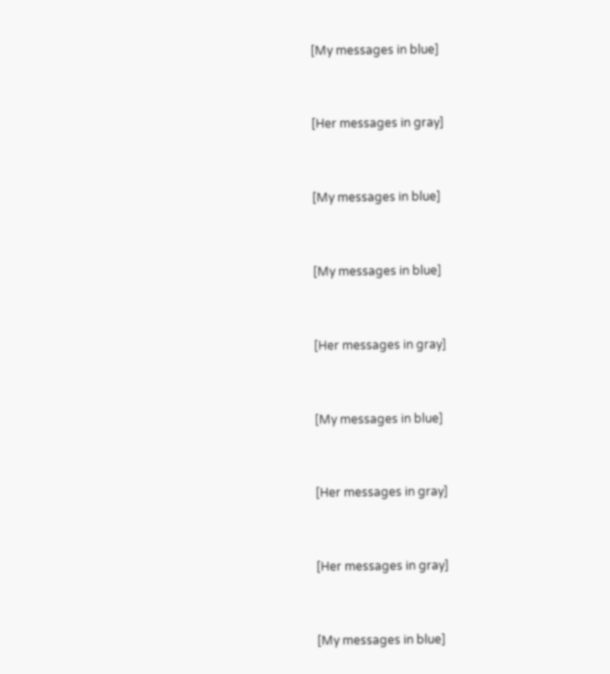[My messages in blue]


[Her messages in gray]


[My messages in blue]


[My messages in blue]


[Her messages in gray]


[My messages in blue]


[Her messages in gray]


[Her messages in gray]


[My messages in blue]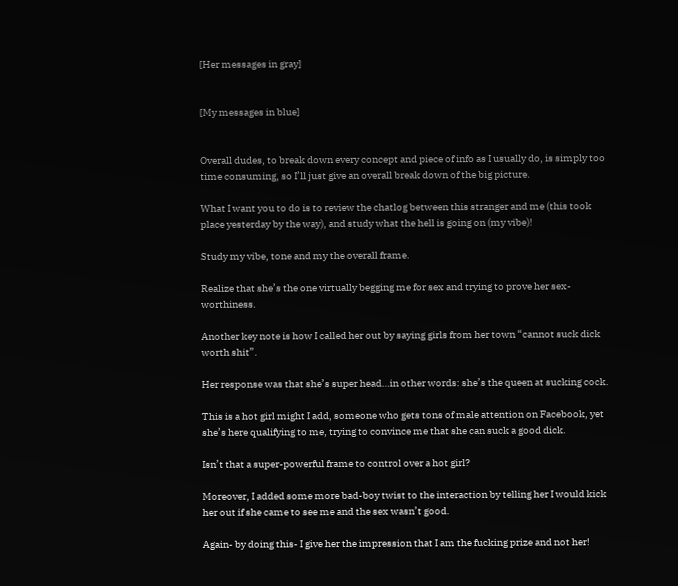[Her messages in gray]


[My messages in blue]


Overall dudes, to break down every concept and piece of info as I usually do, is simply too time consuming, so I’ll just give an overall break down of the big picture.

What I want you to do is to review the chatlog between this stranger and me (this took place yesterday by the way), and study what the hell is going on (my vibe)!

Study my vibe, tone and my the overall frame.

Realize that she’s the one virtually begging me for sex and trying to prove her sex-worthiness.

Another key note is how I called her out by saying girls from her town “cannot suck dick worth shit”.

Her response was that she’s super head…in other words: she’s the queen at sucking cock.

This is a hot girl might I add, someone who gets tons of male attention on Facebook, yet she’s here qualifying to me, trying to convince me that she can suck a good dick.

Isn’t that a super-powerful frame to control over a hot girl?

Moreover, I added some more bad-boy twist to the interaction by telling her I would kick her out if she came to see me and the sex wasn’t good.

Again- by doing this- I give her the impression that I am the fucking prize and not her!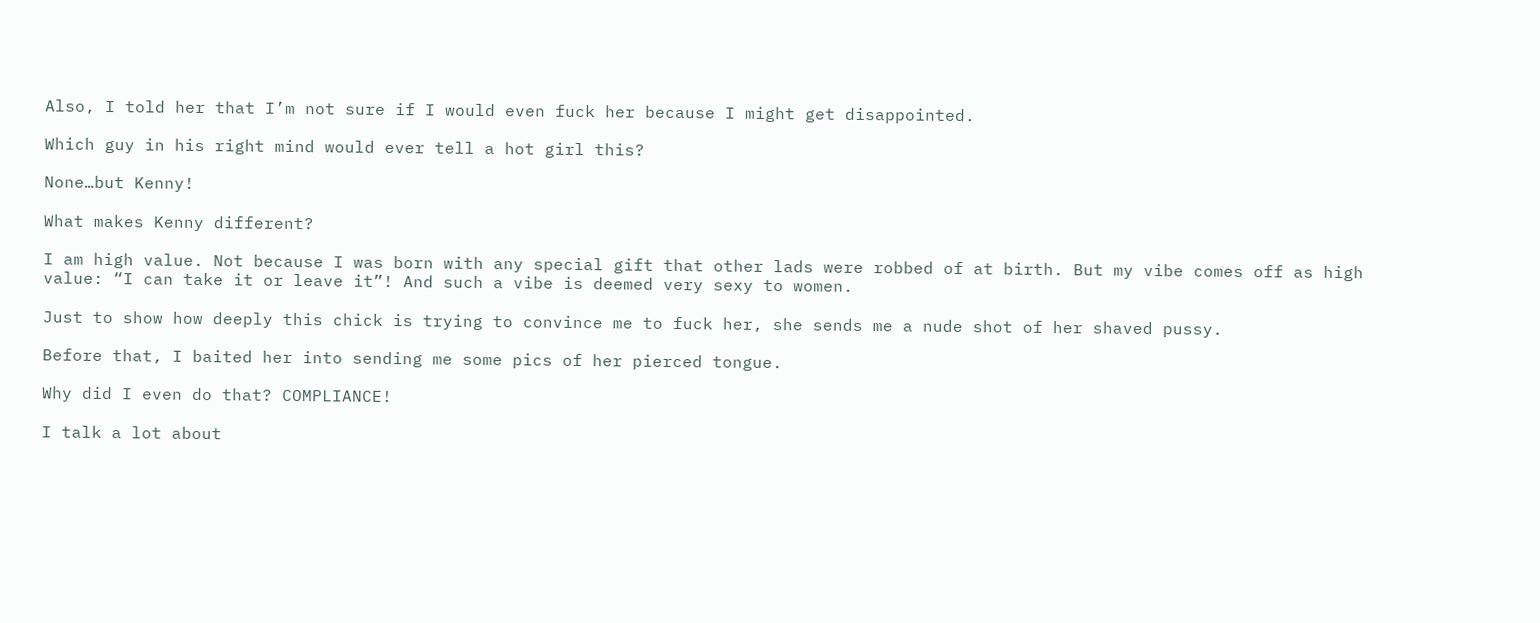Also, I told her that I’m not sure if I would even fuck her because I might get disappointed.

Which guy in his right mind would ever tell a hot girl this?

None…but Kenny!

What makes Kenny different?

I am high value. Not because I was born with any special gift that other lads were robbed of at birth. But my vibe comes off as high value: “I can take it or leave it”! And such a vibe is deemed very sexy to women.

Just to show how deeply this chick is trying to convince me to fuck her, she sends me a nude shot of her shaved pussy.

Before that, I baited her into sending me some pics of her pierced tongue.

Why did I even do that? COMPLIANCE!

I talk a lot about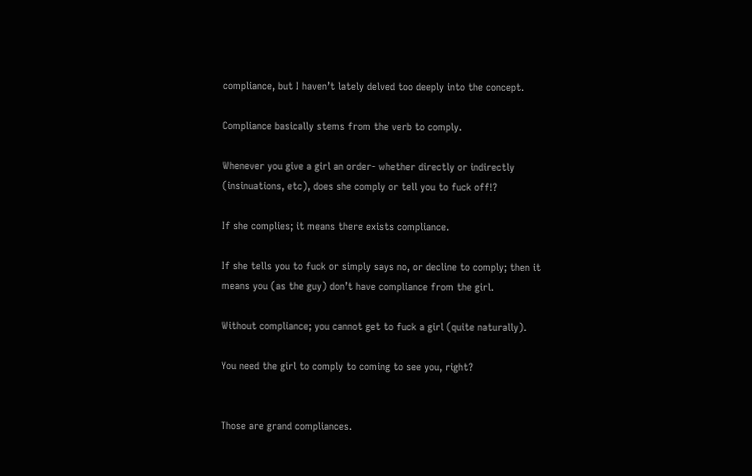compliance, but I haven’t lately delved too deeply into the concept.

Compliance basically stems from the verb to comply.

Whenever you give a girl an order- whether directly or indirectly (insinuations, etc), does she comply or tell you to fuck off!?

If she complies; it means there exists compliance.

If she tells you to fuck or simply says no, or decline to comply; then it means you (as the guy) don’t have compliance from the girl.

Without compliance; you cannot get to fuck a girl (quite naturally).

You need the girl to comply to coming to see you, right?


Those are grand compliances.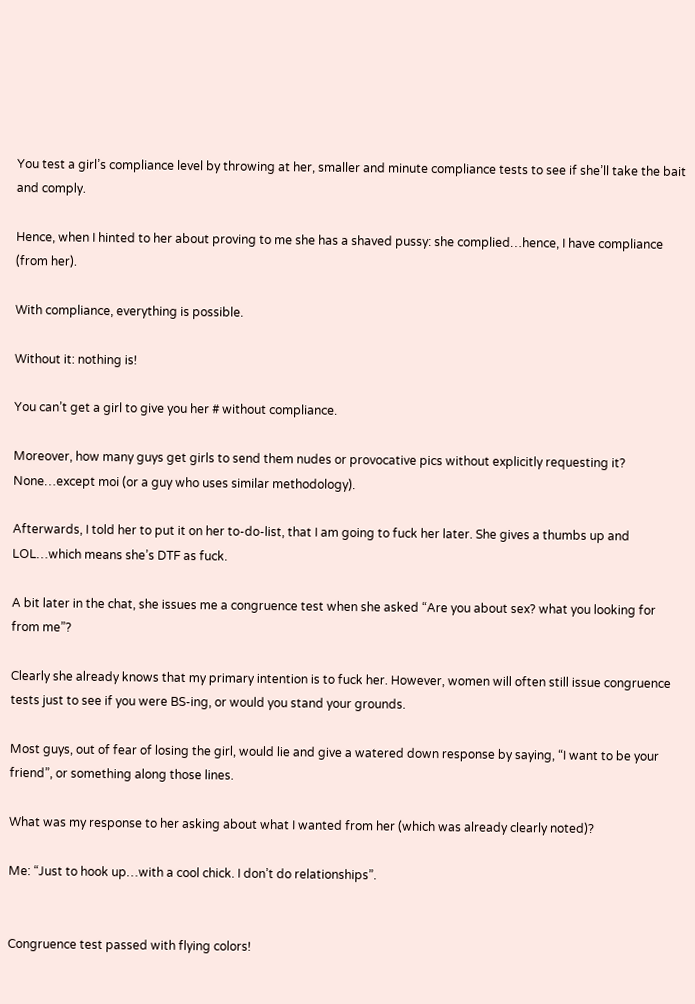You test a girl’s compliance level by throwing at her, smaller and minute compliance tests to see if she’ll take the bait and comply.

Hence, when I hinted to her about proving to me she has a shaved pussy: she complied…hence, I have compliance (from her).

With compliance, everything is possible.

Without it: nothing is!

You can’t get a girl to give you her # without compliance.

Moreover, how many guys get girls to send them nudes or provocative pics without explicitly requesting it? None…except moi (or a guy who uses similar methodology).

Afterwards, I told her to put it on her to-do-list, that I am going to fuck her later. She gives a thumbs up and LOL…which means she’s DTF as fuck.

A bit later in the chat, she issues me a congruence test when she asked “Are you about sex? what you looking for from me”?

Clearly she already knows that my primary intention is to fuck her. However, women will often still issue congruence tests just to see if you were BS-ing, or would you stand your grounds.

Most guys, out of fear of losing the girl, would lie and give a watered down response by saying, “I want to be your friend”, or something along those lines.

What was my response to her asking about what I wanted from her (which was already clearly noted)?

Me: “Just to hook up…with a cool chick. I don’t do relationships”.


Congruence test passed with flying colors!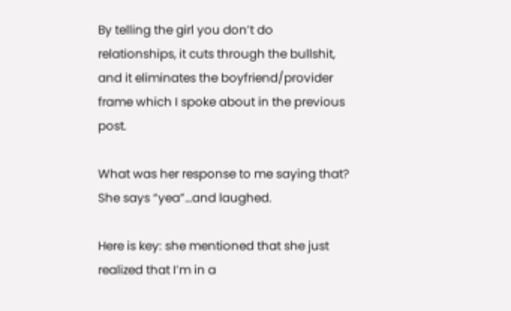By telling the girl you don’t do relationships, it cuts through the bullshit, and it eliminates the boyfriend/provider frame which I spoke about in the previous post.

What was her response to me saying that? She says “yea”…and laughed.

Here is key: she mentioned that she just realized that I’m in a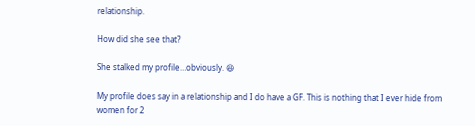relationship.

How did she see that?

She stalked my profile…obviously. 😆

My profile does say in a relationship and I do have a GF. This is nothing that I ever hide from women for 2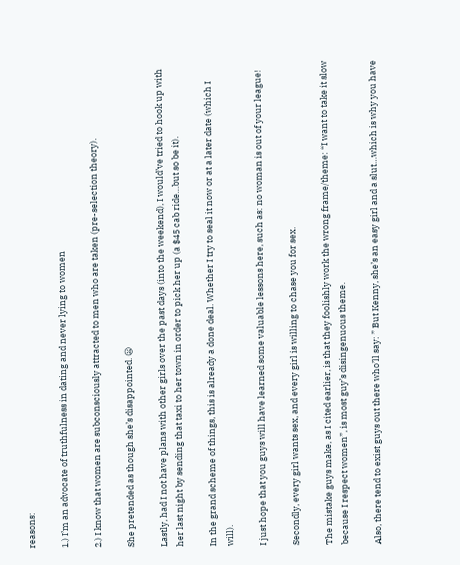reasons:

1.) I’m an advocate of truthfulness in dating and never lying to women

2.) I know that women are subconsciously attracted to men who are taken (pre-selection theory).

She pretended as though she’s disappointed. 😦

Lastly, had I not have plans with other girls over the past days (into the weekend), I would’ve tried to hook up with her last night by sending that taxi to her town in order to pick her up (a $45 cab ride…but so be it).

In the grand scheme of things, this is already a done deal. Whether I try to seal it now or at a later date (which I will).

I just hope that you guys will have learned some valuable lessons here, such as: no woman is out of your league!

Secondly, every girl wants sex, and every girl is willing to chase you for sex.

The mistake guys make, as I cited earlier, is that they foolishly work the wrong frame/theme: “I want to take it slow because I respect women”, is most guy’s disingenuous theme.

Also, there tend to exist guys out there who’ll say: ” But Kenny, she’s an easy girl and a slut…which is why you have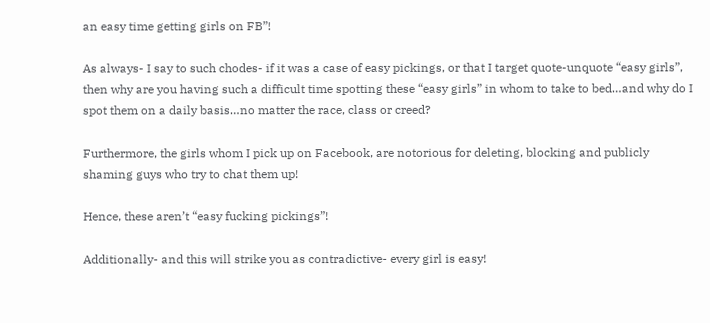an easy time getting girls on FB”!

As always- I say to such chodes- if it was a case of easy pickings, or that I target quote-unquote “easy girls”, then why are you having such a difficult time spotting these “easy girls” in whom to take to bed…and why do I spot them on a daily basis…no matter the race, class or creed?

Furthermore, the girls whom I pick up on Facebook, are notorious for deleting, blocking and publicly shaming guys who try to chat them up!

Hence, these aren’t “easy fucking pickings”!

Additionally- and this will strike you as contradictive- every girl is easy!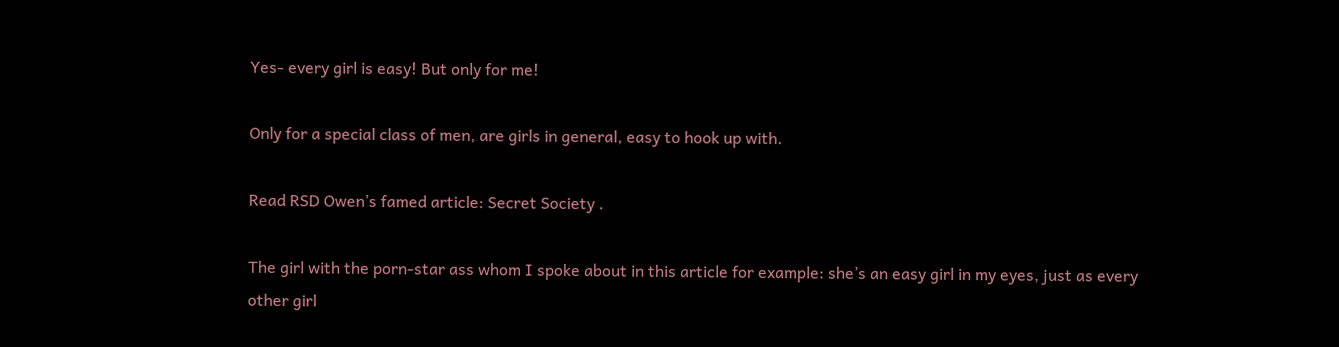Yes- every girl is easy! But only for me!

Only for a special class of men, are girls in general, easy to hook up with.

Read RSD Owen’s famed article: Secret Society .

The girl with the porn-star ass whom I spoke about in this article for example: she’s an easy girl in my eyes, just as every other girl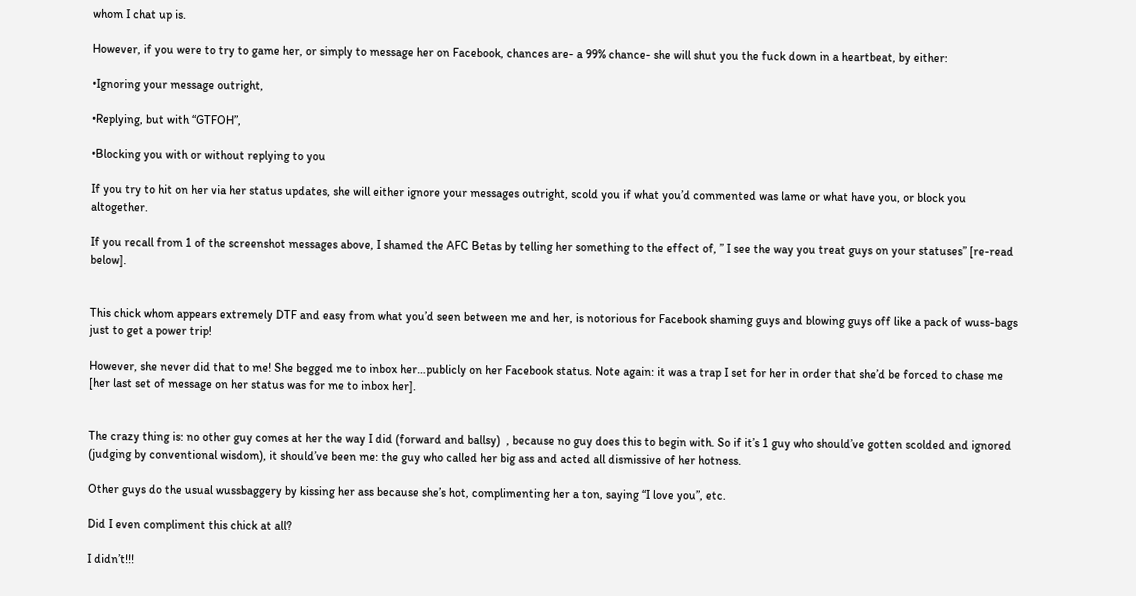whom I chat up is.

However, if you were to try to game her, or simply to message her on Facebook, chances are- a 99% chance- she will shut you the fuck down in a heartbeat, by either:

•Ignoring your message outright,

•Replying, but with “GTFOH”,

•Blocking you with or without replying to you

If you try to hit on her via her status updates, she will either ignore your messages outright, scold you if what you’d commented was lame or what have you, or block you altogether.

If you recall from 1 of the screenshot messages above, I shamed the AFC Betas by telling her something to the effect of, ” I see the way you treat guys on your statuses” [re-read below].


This chick whom appears extremely DTF and easy from what you’d seen between me and her, is notorious for Facebook shaming guys and blowing guys off like a pack of wuss-bags just to get a power trip!

However, she never did that to me! She begged me to inbox her…publicly on her Facebook status. Note again: it was a trap I set for her in order that she’d be forced to chase me [her last set of message on her status was for me to inbox her].


The crazy thing is: no other guy comes at her the way I did (forward and ballsy)  , because no guy does this to begin with. So if it’s 1 guy who should’ve gotten scolded and ignored (judging by conventional wisdom), it should’ve been me: the guy who called her big ass and acted all dismissive of her hotness.

Other guys do the usual wussbaggery by kissing her ass because she’s hot, complimenting her a ton, saying “I love you”, etc.

Did I even compliment this chick at all?

I didn’t!!!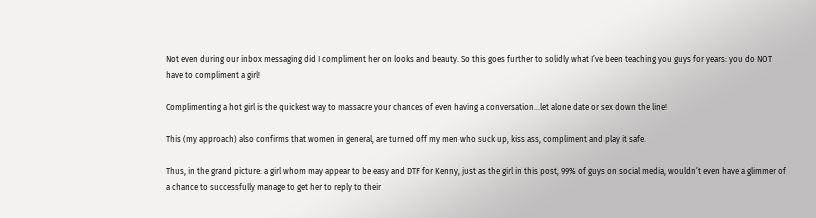Not even during our inbox messaging did I compliment her on looks and beauty. So this goes further to solidly what I’ve been teaching you guys for years: you do NOT have to compliment a girl!

Complimenting a hot girl is the quickest way to massacre your chances of even having a conversation…let alone date or sex down the line!

This (my approach) also confirms that women in general, are turned off my men who suck up, kiss ass, compliment and play it safe.

Thus, in the grand picture: a girl whom may appear to be easy and DTF for Kenny, just as the girl in this post, 99% of guys on social media, wouldn’t even have a glimmer of a chance to successfully manage to get her to reply to their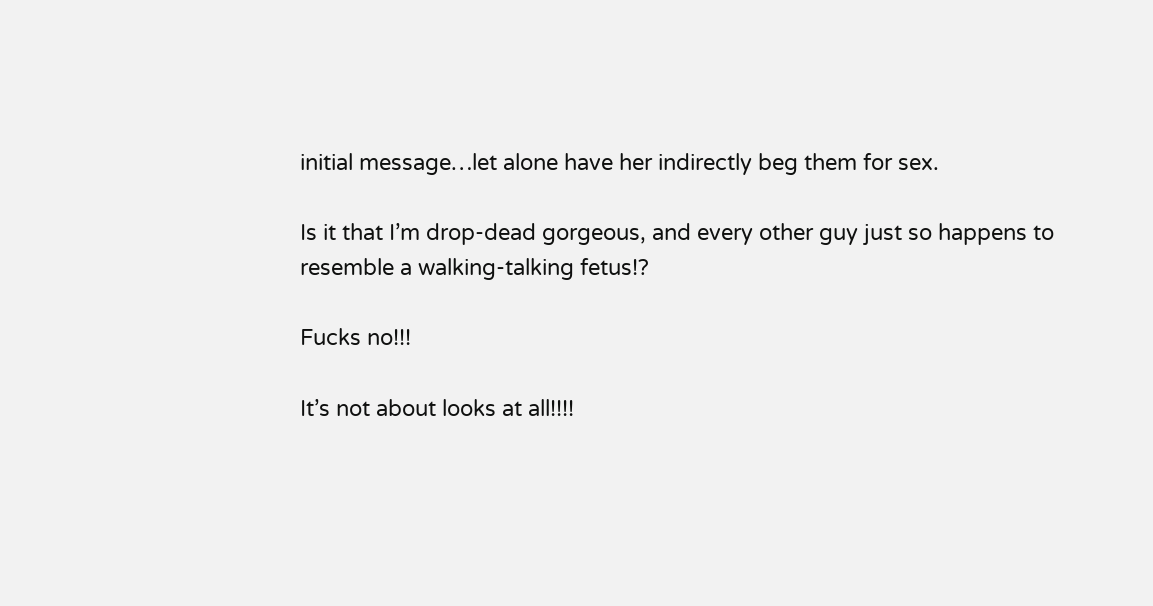initial message…let alone have her indirectly beg them for sex.

Is it that I’m drop-dead gorgeous, and every other guy just so happens to resemble a walking-talking fetus!?

Fucks no!!!

It’s not about looks at all!!!!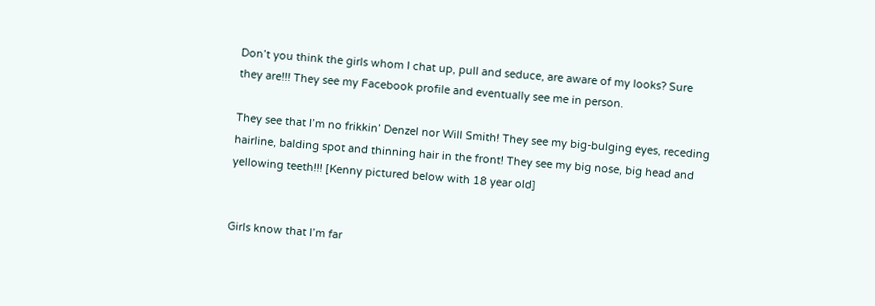Don’t you think the girls whom I chat up, pull and seduce, are aware of my looks? Sure they are!!! They see my Facebook profile and eventually see me in person.

They see that I’m no frikkin’ Denzel nor Will Smith! They see my big-bulging eyes, receding hairline, balding spot and thinning hair in the front! They see my big nose, big head and yellowing teeth!!! [Kenny pictured below with 18 year old]


Girls know that I’m far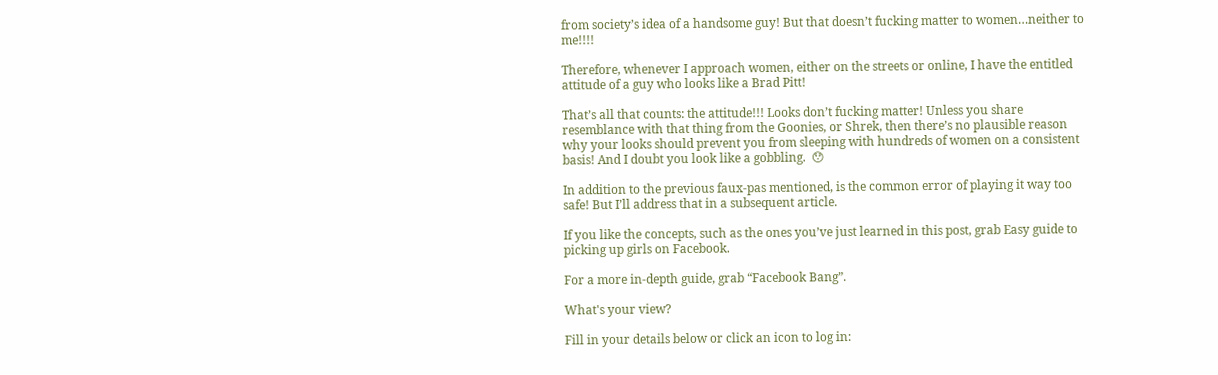from society’s idea of a handsome guy! But that doesn’t fucking matter to women…neither to me!!!!

Therefore, whenever I approach women, either on the streets or online, I have the entitled attitude of a guy who looks like a Brad Pitt!

That’s all that counts: the attitude!!! Looks don’t fucking matter! Unless you share resemblance with that thing from the Goonies, or Shrek, then there’s no plausible reason why your looks should prevent you from sleeping with hundreds of women on a consistent basis! And I doubt you look like a gobbling.  😯

In addition to the previous faux-pas mentioned, is the common error of playing it way too safe! But I’ll address that in a subsequent article.

If you like the concepts, such as the ones you’ve just learned in this post, grab Easy guide to picking up girls on Facebook.

For a more in-depth guide, grab “Facebook Bang”.

What's your view?

Fill in your details below or click an icon to log in: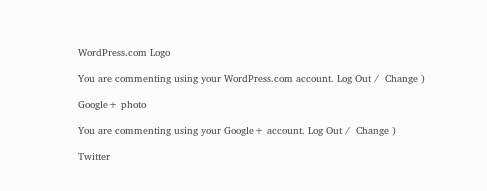WordPress.com Logo

You are commenting using your WordPress.com account. Log Out /  Change )

Google+ photo

You are commenting using your Google+ account. Log Out /  Change )

Twitter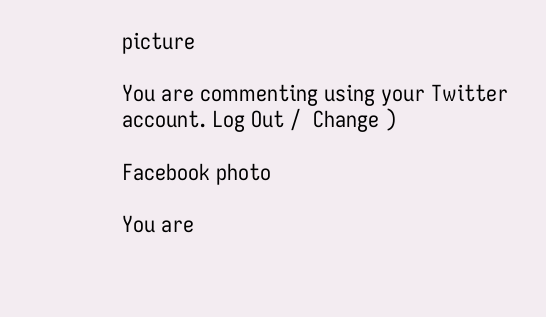picture

You are commenting using your Twitter account. Log Out /  Change )

Facebook photo

You are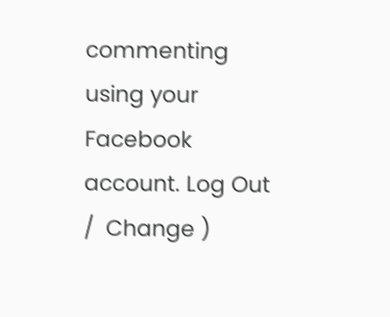commenting using your Facebook account. Log Out /  Change )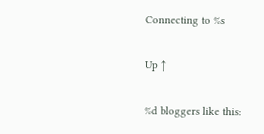Connecting to %s

Up ↑

%d bloggers like this: